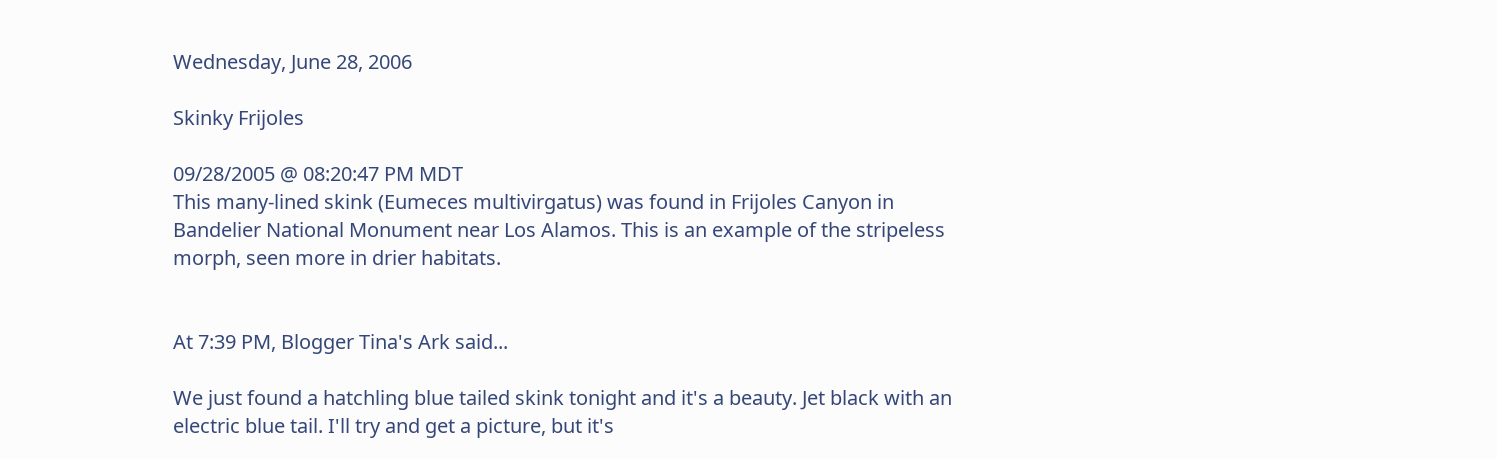Wednesday, June 28, 2006

Skinky Frijoles

09/28/2005 @ 08:20:47 PM MDT
This many-lined skink (Eumeces multivirgatus) was found in Frijoles Canyon in Bandelier National Monument near Los Alamos. This is an example of the stripeless morph, seen more in drier habitats.


At 7:39 PM, Blogger Tina's Ark said...

We just found a hatchling blue tailed skink tonight and it's a beauty. Jet black with an electric blue tail. I'll try and get a picture, but it's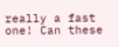really a fast one! Can these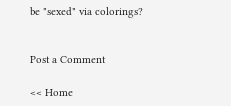be "sexed" via colorings?


Post a Comment

<< Home